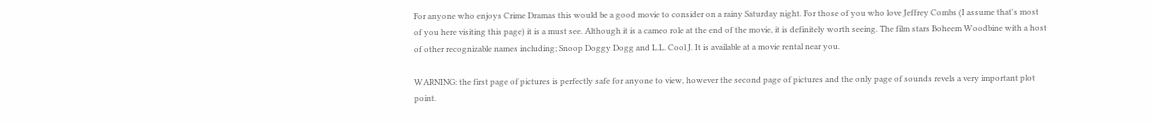For anyone who enjoys Crime Dramas this would be a good movie to consider on a rainy Saturday night. For those of you who love Jeffrey Combs (I assume that's most of you here visiting this page) it is a must see. Although it is a cameo role at the end of the movie, it is definitely worth seeing. The film stars Boheem Woodbine with a host of other recognizable names including; Snoop Doggy Dogg and L.L. Cool J. It is available at a movie rental near you.

WARNING: the first page of pictures is perfectly safe for anyone to view, however the second page of pictures and the only page of sounds revels a very important plot point.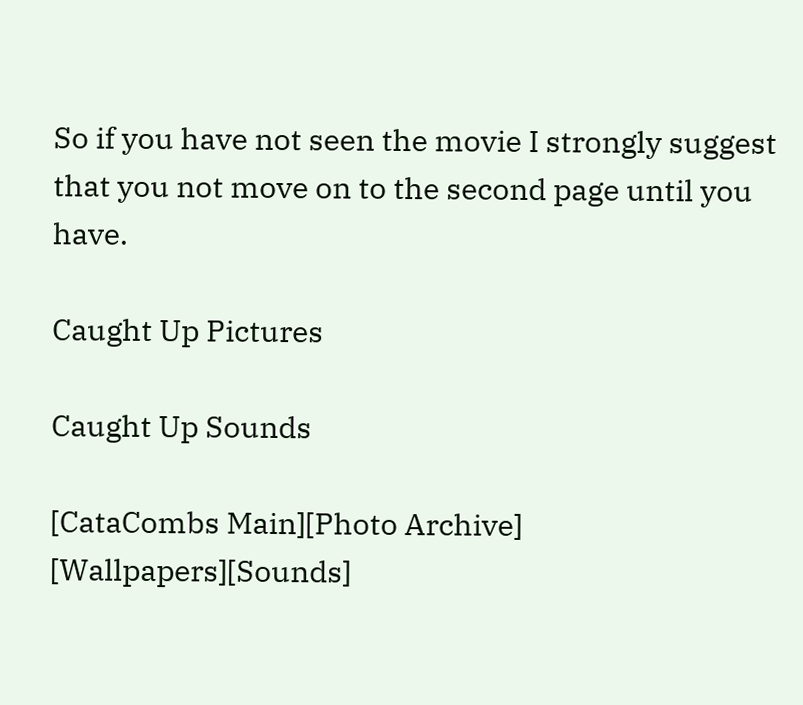So if you have not seen the movie I strongly suggest that you not move on to the second page until you have.

Caught Up Pictures

Caught Up Sounds

[CataCombs Main][Photo Archive] [Wallpapers][Sounds]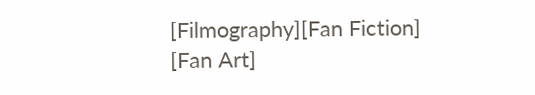[Filmography][Fan Fiction] [Fan Art]